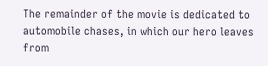The remainder of the movie is dedicated to automobile chases, in which our hero leaves from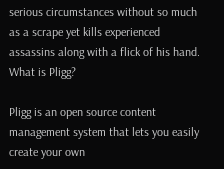serious circumstances without so much as a scrape yet kills experienced assassins along with a flick of his hand.
What is Pligg?

Pligg is an open source content management system that lets you easily create your own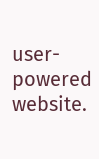user-powered website.